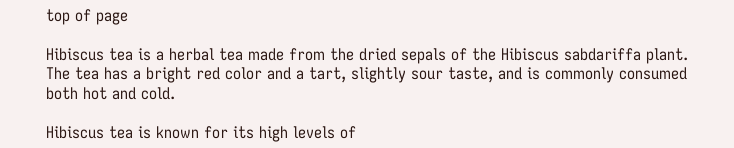top of page

Hibiscus tea is a herbal tea made from the dried sepals of the Hibiscus sabdariffa plant. The tea has a bright red color and a tart, slightly sour taste, and is commonly consumed both hot and cold.

Hibiscus tea is known for its high levels of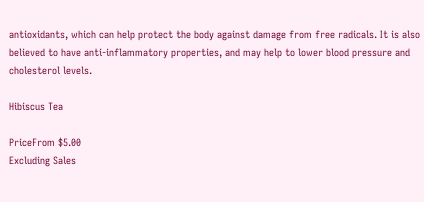antioxidants, which can help protect the body against damage from free radicals. It is also believed to have anti-inflammatory properties, and may help to lower blood pressure and cholesterol levels.

Hibiscus Tea

PriceFrom $5.00
Excluding Sales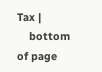Tax |
    bottom of page